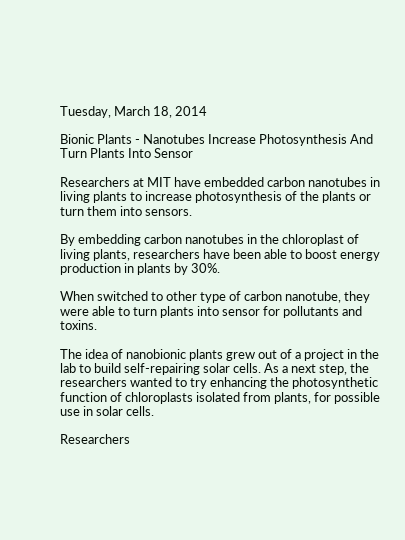Tuesday, March 18, 2014

Bionic Plants - Nanotubes Increase Photosynthesis And Turn Plants Into Sensor

Researchers at MIT have embedded carbon nanotubes in living plants to increase photosynthesis of the plants or turn them into sensors.

By embedding carbon nanotubes in the chloroplast of living plants, researchers have been able to boost energy production in plants by 30%.

When switched to other type of carbon nanotube, they were able to turn plants into sensor for pollutants and toxins.

The idea of nanobionic plants grew out of a project in the lab to build self-repairing solar cells. As a next step, the researchers wanted to try enhancing the photosynthetic function of chloroplasts isolated from plants, for possible use in solar cells.

Researchers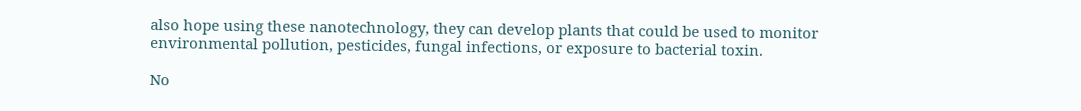also hope using these nanotechnology, they can develop plants that could be used to monitor environmental pollution, pesticides, fungal infections, or exposure to bacterial toxin.

No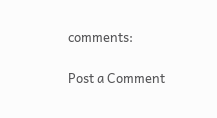comments:

Post a Comment